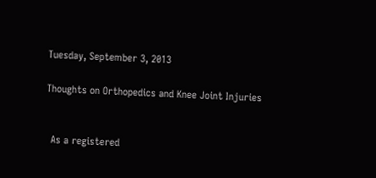Tuesday, September 3, 2013

Thoughts on Orthopedics and Knee Joint Injuries


  As a registered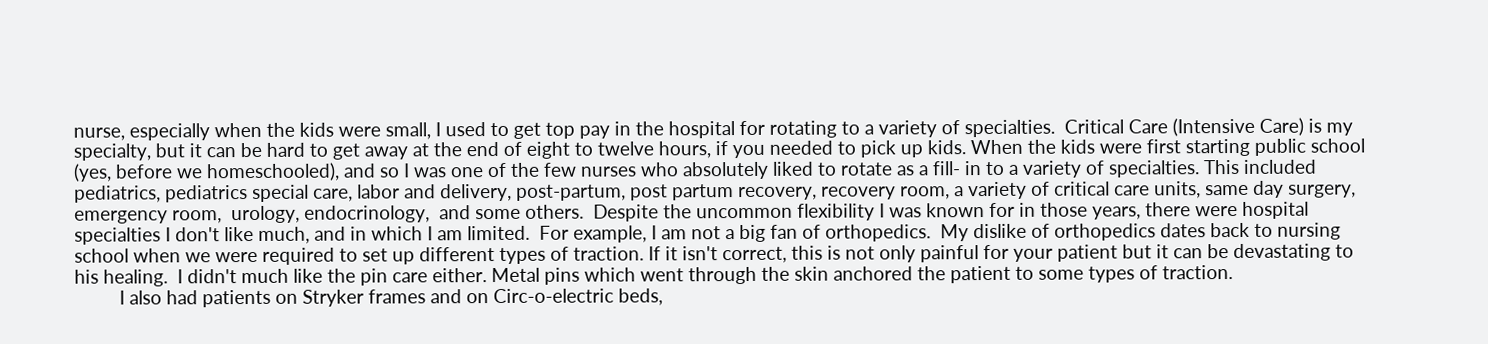nurse, especially when the kids were small, I used to get top pay in the hospital for rotating to a variety of specialties.  Critical Care (Intensive Care) is my specialty, but it can be hard to get away at the end of eight to twelve hours, if you needed to pick up kids. When the kids were first starting public school (yes, before we homeschooled), and so I was one of the few nurses who absolutely liked to rotate as a fill- in to a variety of specialties. This included pediatrics, pediatrics special care, labor and delivery, post-partum, post partum recovery, recovery room, a variety of critical care units, same day surgery, emergency room,  urology, endocrinology,  and some others.  Despite the uncommon flexibility I was known for in those years, there were hospital specialties I don't like much, and in which I am limited.  For example, I am not a big fan of orthopedics.  My dislike of orthopedics dates back to nursing school when we were required to set up different types of traction. If it isn't correct, this is not only painful for your patient but it can be devastating to his healing.  I didn't much like the pin care either. Metal pins which went through the skin anchored the patient to some types of traction.
         I also had patients on Stryker frames and on Circ-o-electric beds,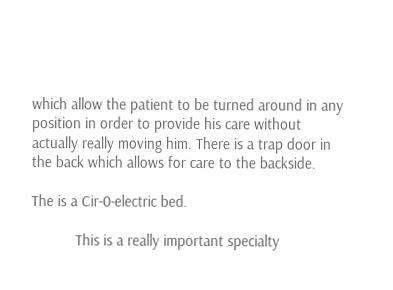which allow the patient to be turned around in any position in order to provide his care without actually really moving him. There is a trap door in the back which allows for care to the backside.

The is a Cir-0-electric bed.

           This is a really important specialty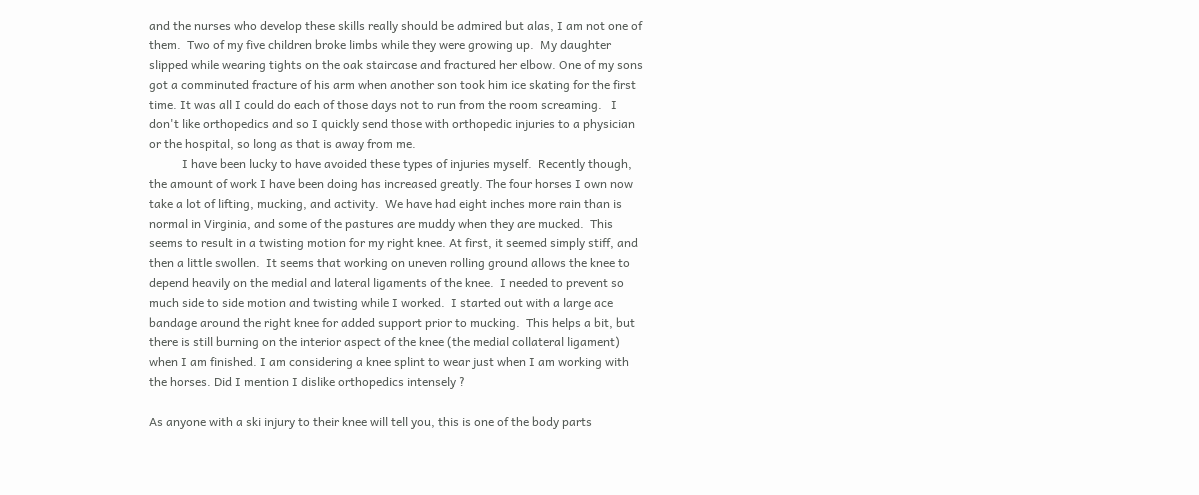and the nurses who develop these skills really should be admired but alas, I am not one of them.  Two of my five children broke limbs while they were growing up.  My daughter slipped while wearing tights on the oak staircase and fractured her elbow. One of my sons got a comminuted fracture of his arm when another son took him ice skating for the first time. It was all I could do each of those days not to run from the room screaming.   I don't like orthopedics and so I quickly send those with orthopedic injuries to a physician or the hospital, so long as that is away from me.
           I have been lucky to have avoided these types of injuries myself.  Recently though, the amount of work I have been doing has increased greatly. The four horses I own now take a lot of lifting, mucking, and activity.  We have had eight inches more rain than is normal in Virginia, and some of the pastures are muddy when they are mucked.  This seems to result in a twisting motion for my right knee. At first, it seemed simply stiff, and then a little swollen.  It seems that working on uneven rolling ground allows the knee to depend heavily on the medial and lateral ligaments of the knee.  I needed to prevent so much side to side motion and twisting while I worked.  I started out with a large ace bandage around the right knee for added support prior to mucking.  This helps a bit, but there is still burning on the interior aspect of the knee (the medial collateral ligament) when I am finished. I am considering a knee splint to wear just when I am working with the horses. Did I mention I dislike orthopedics intensely ?

As anyone with a ski injury to their knee will tell you, this is one of the body parts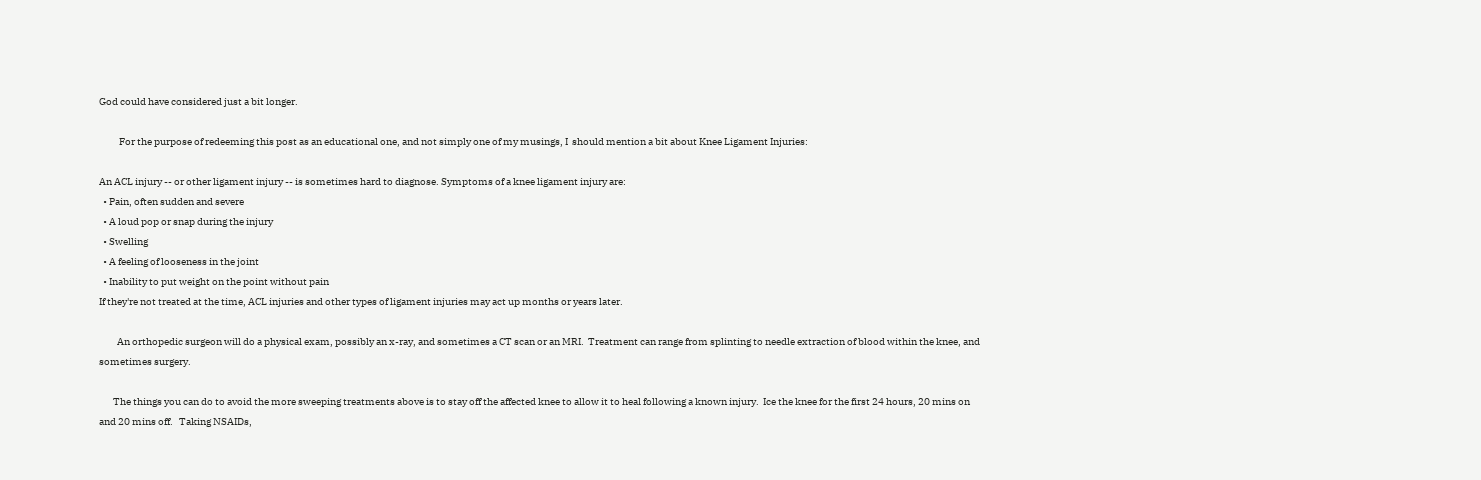God could have considered just a bit longer.

          For the purpose of redeeming this post as an educational one, and not simply one of my musings, I  should mention a bit about Knee Ligament Injuries:

An ACL injury -- or other ligament injury -- is sometimes hard to diagnose. Symptoms of a knee ligament injury are:
  • Pain, often sudden and severe
  • A loud pop or snap during the injury
  • Swelling
  • A feeling of looseness in the joint
  • Inability to put weight on the point without pain
If they're not treated at the time, ACL injuries and other types of ligament injuries may act up months or years later.

         An orthopedic surgeon will do a physical exam, possibly an x-ray, and sometimes a CT scan or an MRI.  Treatment can range from splinting to needle extraction of blood within the knee, and sometimes surgery.

       The things you can do to avoid the more sweeping treatments above is to stay off the affected knee to allow it to heal following a known injury.  Ice the knee for the first 24 hours, 20 mins on and 20 mins off.   Taking NSAIDs,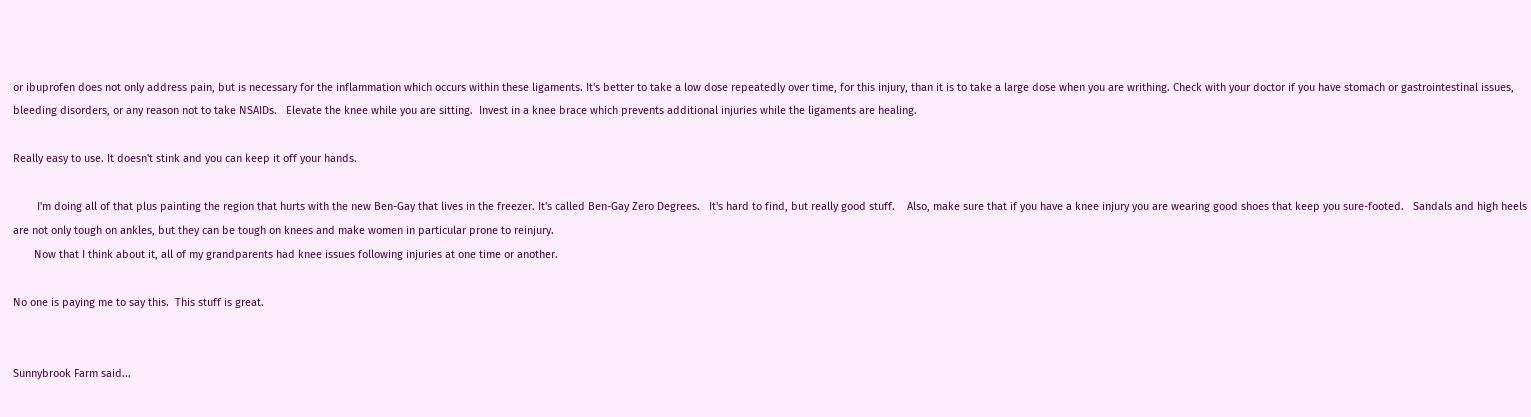or ibuprofen does not only address pain, but is necessary for the inflammation which occurs within these ligaments. It's better to take a low dose repeatedly over time, for this injury, than it is to take a large dose when you are writhing. Check with your doctor if you have stomach or gastrointestinal issues, bleeding disorders, or any reason not to take NSAIDs.   Elevate the knee while you are sitting.  Invest in a knee brace which prevents additional injuries while the ligaments are healing.

Really easy to use. It doesn't stink and you can keep it off your hands.

        I'm doing all of that plus painting the region that hurts with the new Ben-Gay that lives in the freezer. It's called Ben-Gay Zero Degrees.   It's hard to find, but really good stuff.    Also, make sure that if you have a knee injury you are wearing good shoes that keep you sure-footed.   Sandals and high heels are not only tough on ankles, but they can be tough on knees and make women in particular prone to reinjury.
       Now that I think about it, all of my grandparents had knee issues following injuries at one time or another.

No one is paying me to say this.  This stuff is great.


Sunnybrook Farm said...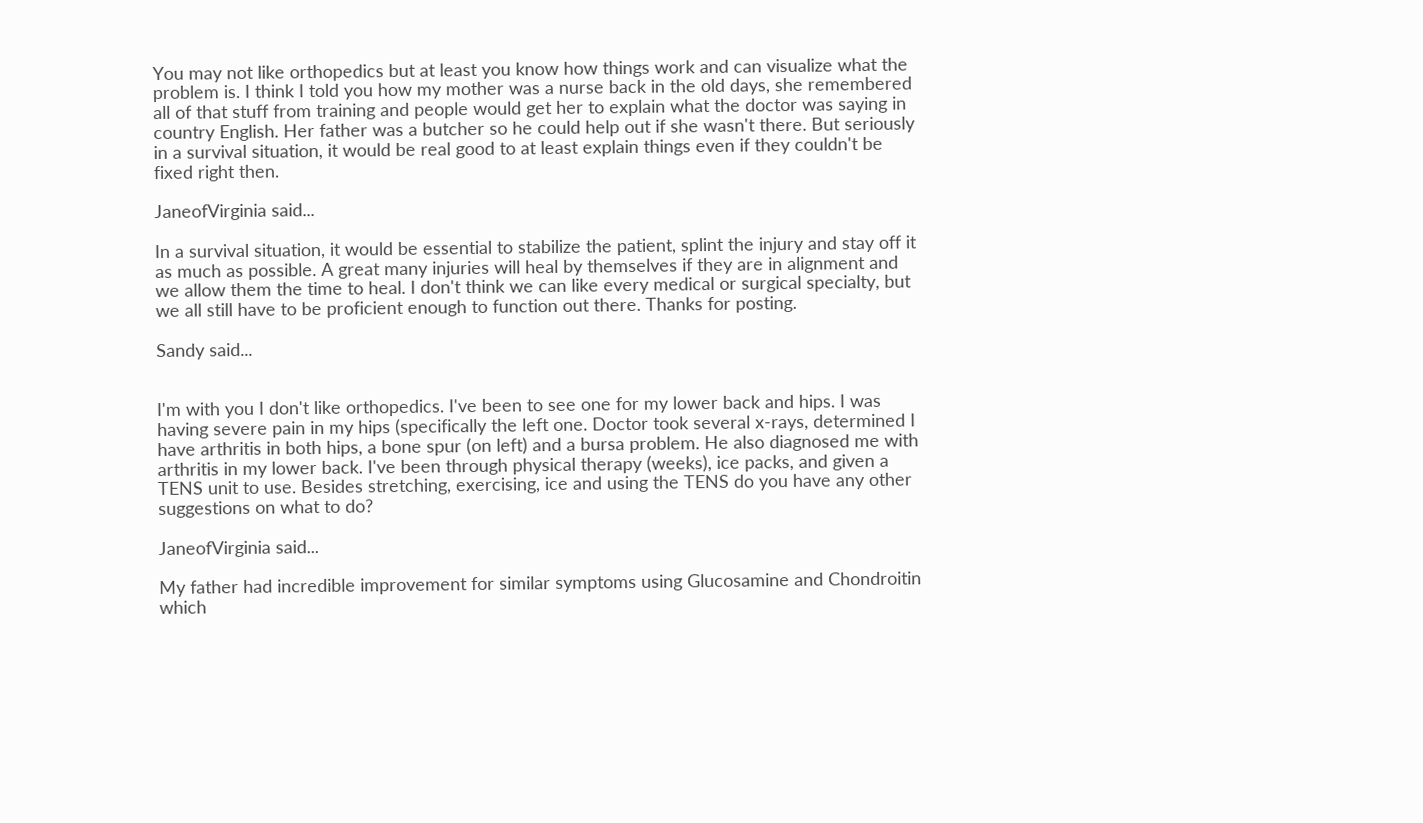You may not like orthopedics but at least you know how things work and can visualize what the problem is. I think I told you how my mother was a nurse back in the old days, she remembered all of that stuff from training and people would get her to explain what the doctor was saying in country English. Her father was a butcher so he could help out if she wasn't there. But seriously in a survival situation, it would be real good to at least explain things even if they couldn't be fixed right then.

JaneofVirginia said...

In a survival situation, it would be essential to stabilize the patient, splint the injury and stay off it as much as possible. A great many injuries will heal by themselves if they are in alignment and we allow them the time to heal. I don't think we can like every medical or surgical specialty, but we all still have to be proficient enough to function out there. Thanks for posting.

Sandy said...


I'm with you I don't like orthopedics. I've been to see one for my lower back and hips. I was having severe pain in my hips (specifically the left one. Doctor took several x-rays, determined I have arthritis in both hips, a bone spur (on left) and a bursa problem. He also diagnosed me with arthritis in my lower back. I've been through physical therapy (weeks), ice packs, and given a TENS unit to use. Besides stretching, exercising, ice and using the TENS do you have any other suggestions on what to do?

JaneofVirginia said...

My father had incredible improvement for similar symptoms using Glucosamine and Chondroitin which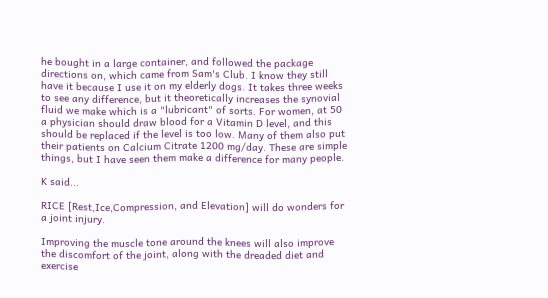he bought in a large container, and followed the package directions on, which came from Sam's Club. I know they still have it because I use it on my elderly dogs. It takes three weeks to see any difference, but it theoretically increases the synovial fluid we make which is a "lubricant" of sorts. For women, at 50 a physician should draw blood for a Vitamin D level, and this should be replaced if the level is too low. Many of them also put their patients on Calcium Citrate 1200 mg/day. These are simple things, but I have seen them make a difference for many people.

K said...

RICE [Rest,Ice,Compression, and Elevation] will do wonders for a joint injury.

Improving the muscle tone around the knees will also improve the discomfort of the joint, along with the dreaded diet and exercise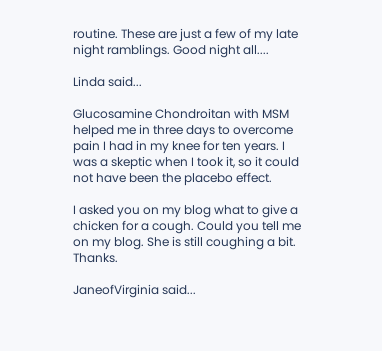routine. These are just a few of my late night ramblings. Good night all....

Linda said...

Glucosamine Chondroitan with MSM helped me in three days to overcome pain I had in my knee for ten years. I was a skeptic when I took it, so it could not have been the placebo effect.

I asked you on my blog what to give a chicken for a cough. Could you tell me on my blog. She is still coughing a bit. Thanks.

JaneofVirginia said...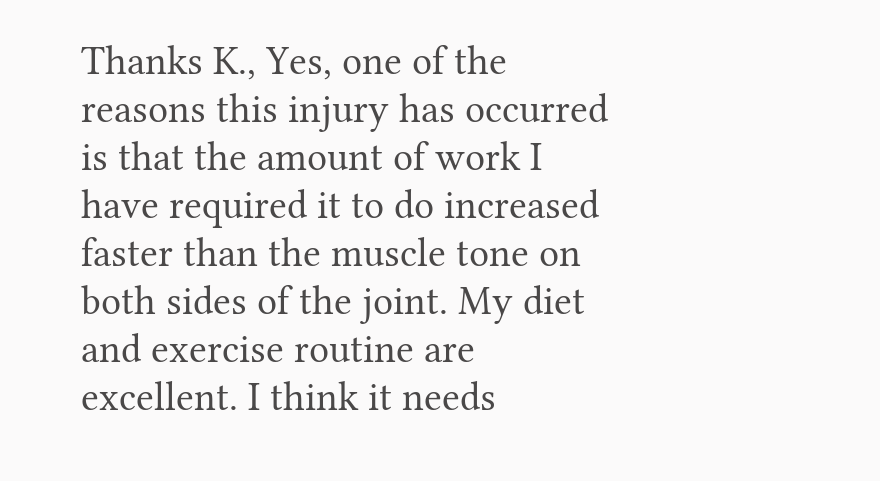Thanks K., Yes, one of the reasons this injury has occurred is that the amount of work I have required it to do increased faster than the muscle tone on both sides of the joint. My diet and exercise routine are excellent. I think it needs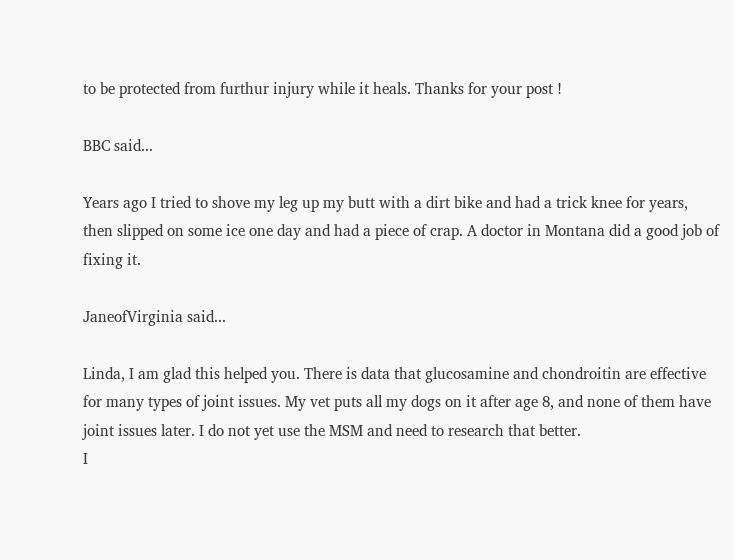to be protected from furthur injury while it heals. Thanks for your post !

BBC said...

Years ago I tried to shove my leg up my butt with a dirt bike and had a trick knee for years, then slipped on some ice one day and had a piece of crap. A doctor in Montana did a good job of fixing it.

JaneofVirginia said...

Linda, I am glad this helped you. There is data that glucosamine and chondroitin are effective for many types of joint issues. My vet puts all my dogs on it after age 8, and none of them have joint issues later. I do not yet use the MSM and need to research that better.
I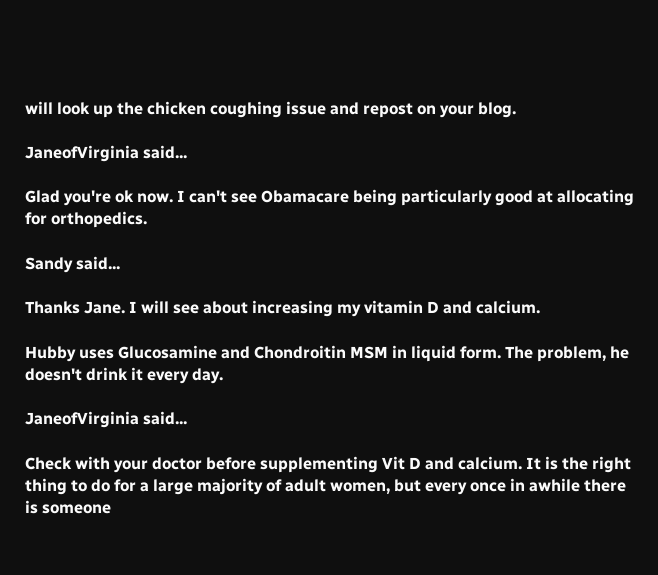will look up the chicken coughing issue and repost on your blog.

JaneofVirginia said...

Glad you're ok now. I can't see Obamacare being particularly good at allocating for orthopedics.

Sandy said...

Thanks Jane. I will see about increasing my vitamin D and calcium.

Hubby uses Glucosamine and Chondroitin MSM in liquid form. The problem, he doesn't drink it every day.

JaneofVirginia said...

Check with your doctor before supplementing Vit D and calcium. It is the right thing to do for a large majority of adult women, but every once in awhile there is someone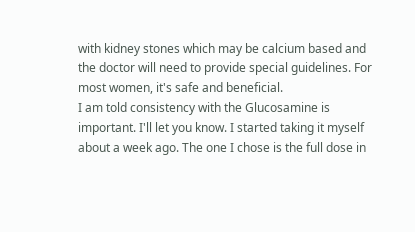with kidney stones which may be calcium based and the doctor will need to provide special guidelines. For most women, it's safe and beneficial.
I am told consistency with the Glucosamine is important. I'll let you know. I started taking it myself about a week ago. The one I chose is the full dose in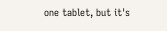one tablet, but it's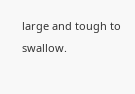large and tough to swallow.